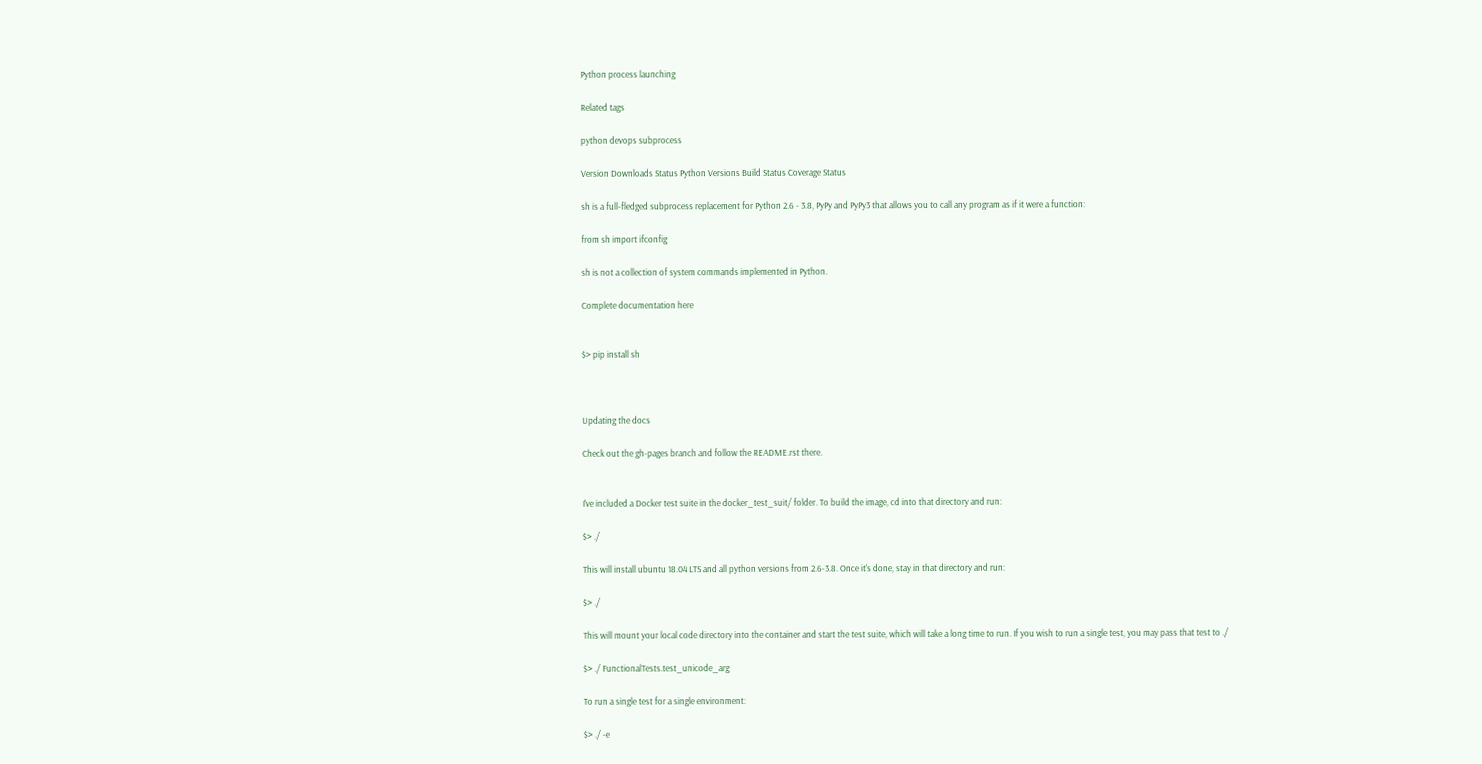Python process launching

Related tags

python devops subprocess

Version Downloads Status Python Versions Build Status Coverage Status

sh is a full-fledged subprocess replacement for Python 2.6 - 3.8, PyPy and PyPy3 that allows you to call any program as if it were a function:

from sh import ifconfig

sh is not a collection of system commands implemented in Python.

Complete documentation here


$> pip install sh



Updating the docs

Check out the gh-pages branch and follow the README.rst there.


I've included a Docker test suite in the docker_test_suit/ folder. To build the image, cd into that directory and run:

$> ./

This will install ubuntu 18.04 LTS and all python versions from 2.6-3.8. Once it's done, stay in that directory and run:

$> ./

This will mount your local code directory into the container and start the test suite, which will take a long time to run. If you wish to run a single test, you may pass that test to ./

$> ./ FunctionalTests.test_unicode_arg

To run a single test for a single environment:

$> ./ -e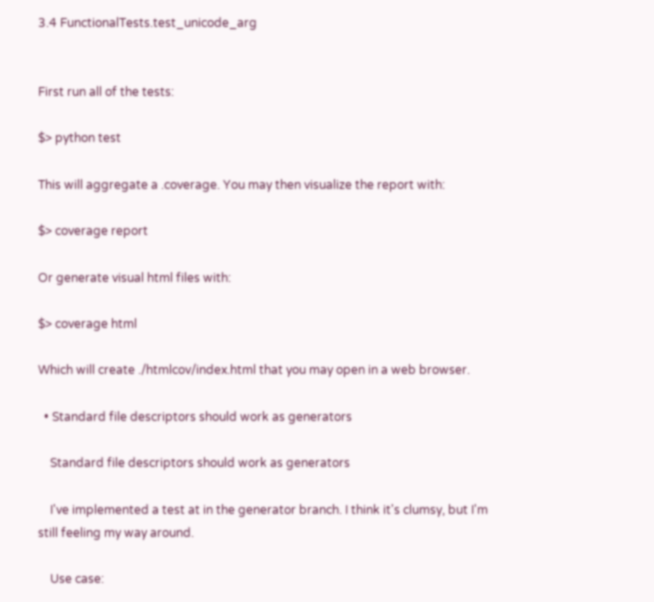3.4 FunctionalTests.test_unicode_arg


First run all of the tests:

$> python test

This will aggregate a .coverage. You may then visualize the report with:

$> coverage report

Or generate visual html files with:

$> coverage html

Which will create ./htmlcov/index.html that you may open in a web browser.

  • Standard file descriptors should work as generators

    Standard file descriptors should work as generators

    I've implemented a test at in the generator branch. I think it's clumsy, but I'm still feeling my way around.

    Use case: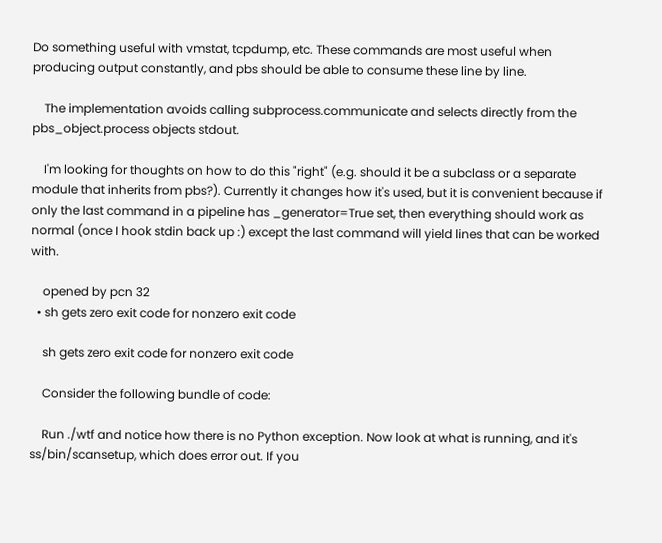Do something useful with vmstat, tcpdump, etc. These commands are most useful when producing output constantly, and pbs should be able to consume these line by line.

    The implementation avoids calling subprocess.communicate and selects directly from the pbs_object.process objects stdout.

    I'm looking for thoughts on how to do this "right" (e.g. should it be a subclass or a separate module that inherits from pbs?). Currently it changes how it's used, but it is convenient because if only the last command in a pipeline has _generator=True set, then everything should work as normal (once I hook stdin back up :) except the last command will yield lines that can be worked with.

    opened by pcn 32
  • sh gets zero exit code for nonzero exit code

    sh gets zero exit code for nonzero exit code

    Consider the following bundle of code:

    Run ./wtf and notice how there is no Python exception. Now look at what is running, and it's ss/bin/scansetup, which does error out. If you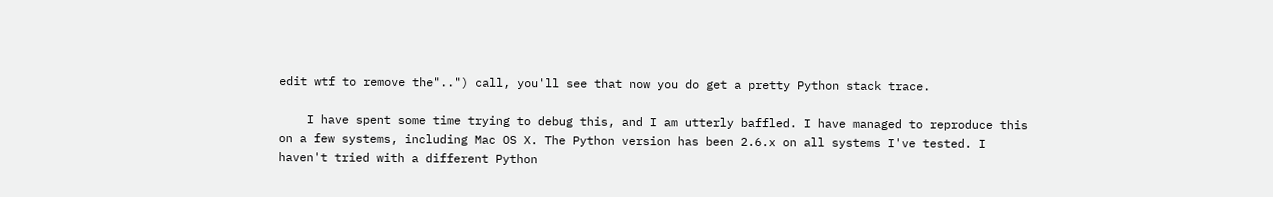edit wtf to remove the"..") call, you'll see that now you do get a pretty Python stack trace.

    I have spent some time trying to debug this, and I am utterly baffled. I have managed to reproduce this on a few systems, including Mac OS X. The Python version has been 2.6.x on all systems I've tested. I haven't tried with a different Python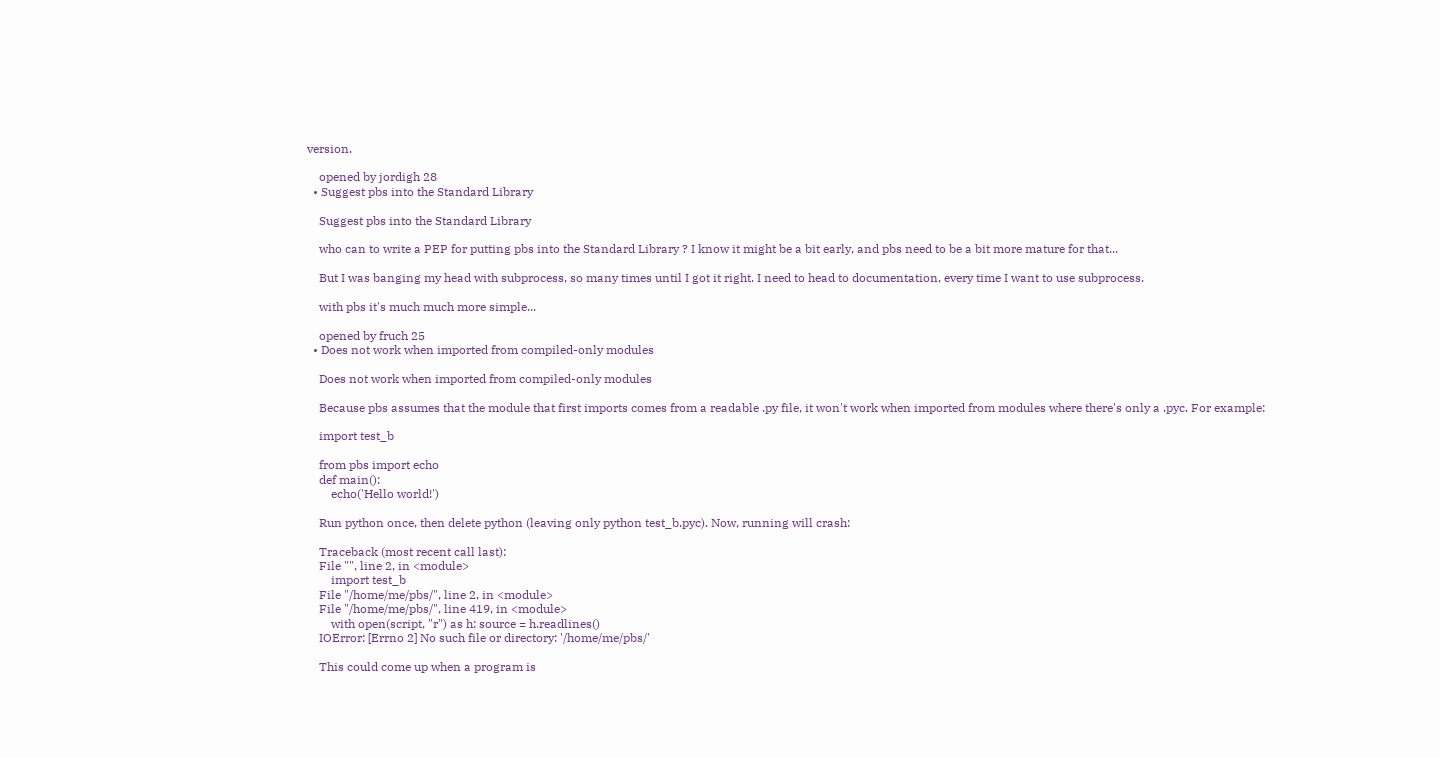version.

    opened by jordigh 28
  • Suggest pbs into the Standard Library

    Suggest pbs into the Standard Library

    who can to write a PEP for putting pbs into the Standard Library ? I know it might be a bit early, and pbs need to be a bit more mature for that...

    But I was banging my head with subprocess, so many times until I got it right. I need to head to documentation, every time I want to use subprocess.

    with pbs it's much much more simple...

    opened by fruch 25
  • Does not work when imported from compiled-only modules

    Does not work when imported from compiled-only modules

    Because pbs assumes that the module that first imports comes from a readable .py file, it won't work when imported from modules where there's only a .pyc. For example:

    import test_b

    from pbs import echo
    def main():
        echo('Hello world!')

    Run python once, then delete python (leaving only python test_b.pyc). Now, running will crash:

    Traceback (most recent call last):
    File "", line 2, in <module>
        import test_b
    File "/home/me/pbs/", line 2, in <module>
    File "/home/me/pbs/", line 419, in <module>
        with open(script, "r") as h: source = h.readlines()
    IOError: [Errno 2] No such file or directory: '/home/me/pbs/'

    This could come up when a program is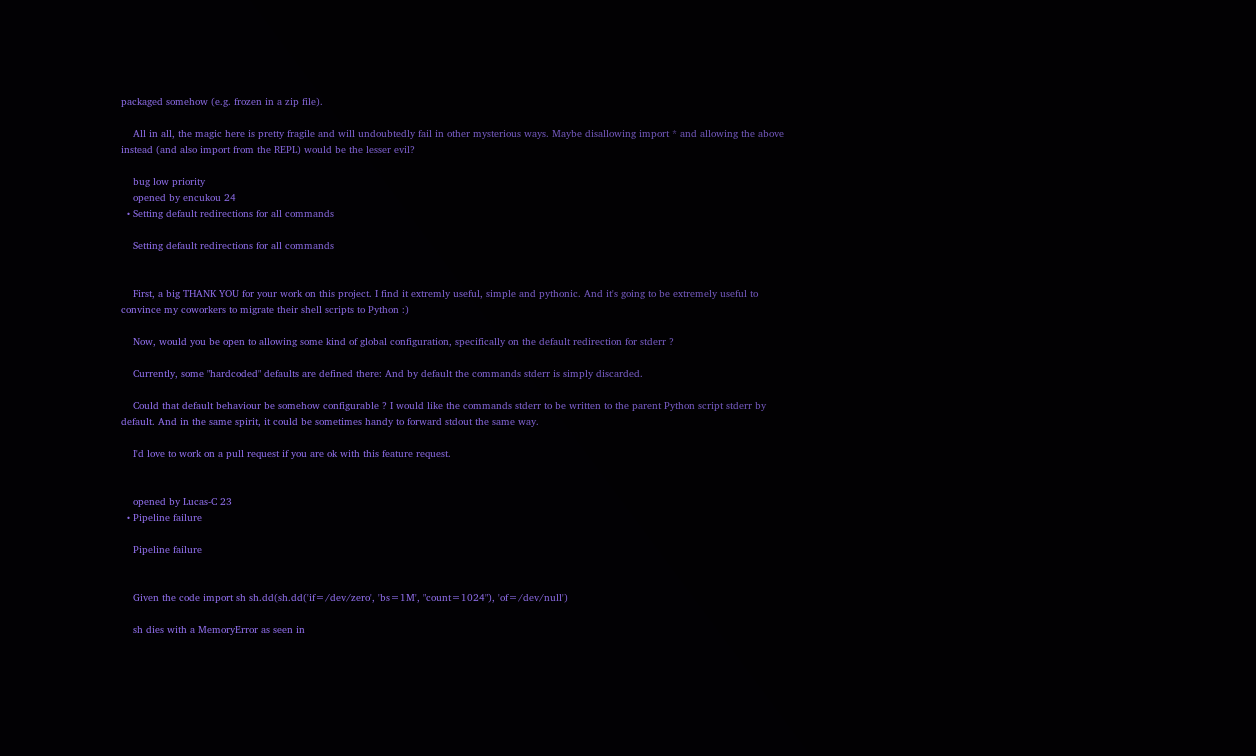packaged somehow (e.g. frozen in a zip file).

    All in all, the magic here is pretty fragile and will undoubtedly fail in other mysterious ways. Maybe disallowing import * and allowing the above instead (and also import from the REPL) would be the lesser evil?

    bug low priority
    opened by encukou 24
  • Setting default redirections for all commands

    Setting default redirections for all commands


    First, a big THANK YOU for your work on this project. I find it extremly useful, simple and pythonic. And it's going to be extremely useful to convince my coworkers to migrate their shell scripts to Python :)

    Now, would you be open to allowing some kind of global configuration, specifically on the default redirection for stderr ?

    Currently, some "hardcoded" defaults are defined there: And by default the commands stderr is simply discarded.

    Could that default behaviour be somehow configurable ? I would like the commands stderr to be written to the parent Python script stderr by default. And in the same spirit, it could be sometimes handy to forward stdout the same way.

    I'd love to work on a pull request if you are ok with this feature request.


    opened by Lucas-C 23
  • Pipeline failure

    Pipeline failure


    Given the code import sh sh.dd(sh.dd('if=/dev/zero', 'bs=1M', "count=1024"), 'of=/dev/null')

    sh dies with a MemoryError as seen in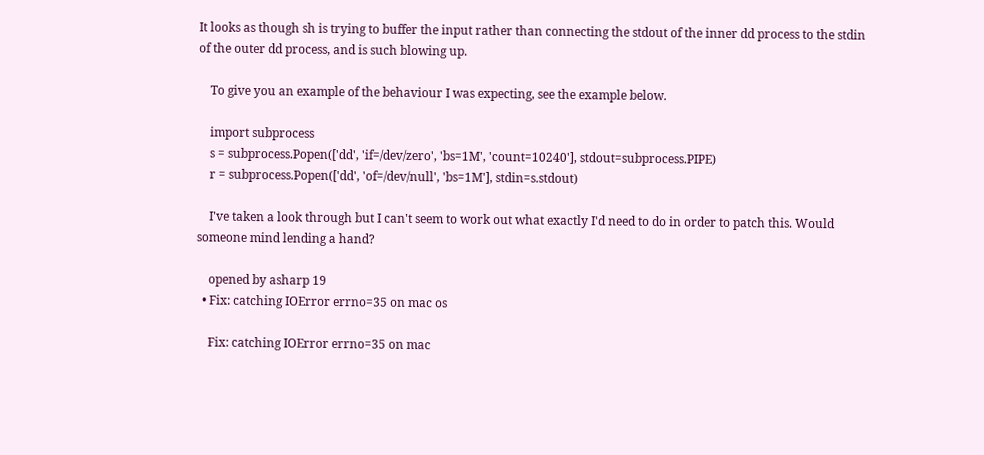It looks as though sh is trying to buffer the input rather than connecting the stdout of the inner dd process to the stdin of the outer dd process, and is such blowing up.

    To give you an example of the behaviour I was expecting, see the example below.

    import subprocess
    s = subprocess.Popen(['dd', 'if=/dev/zero', 'bs=1M', 'count=10240'], stdout=subprocess.PIPE)
    r = subprocess.Popen(['dd', 'of=/dev/null', 'bs=1M'], stdin=s.stdout)

    I've taken a look through but I can't seem to work out what exactly I'd need to do in order to patch this. Would someone mind lending a hand?

    opened by asharp 19
  • Fix: catching IOError errno=35 on mac os

    Fix: catching IOError errno=35 on mac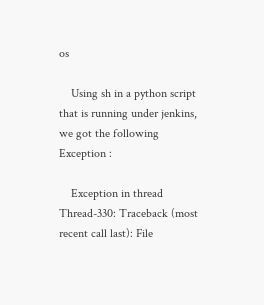os

    Using sh in a python script that is running under jenkins, we got the following Exception :

    Exception in thread Thread-330: Traceback (most recent call last): File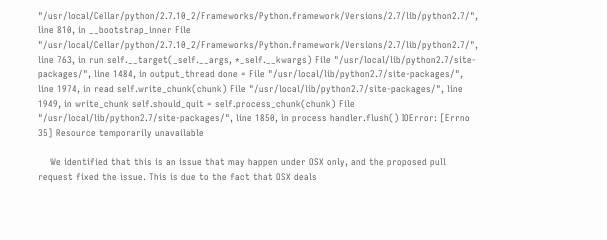"/usr/local/Cellar/python/2.7.10_2/Frameworks/Python.framework/Versions/2.7/lib/python2.7/", line 810, in __bootstrap_inner File "/usr/local/Cellar/python/2.7.10_2/Frameworks/Python.framework/Versions/2.7/lib/python2.7/", line 763, in run self.__target(_self.__args, *_self.__kwargs) File "/usr/local/lib/python2.7/site-packages/", line 1484, in output_thread done = File "/usr/local/lib/python2.7/site-packages/", line 1974, in read self.write_chunk(chunk) File "/usr/local/lib/python2.7/site-packages/", line 1949, in write_chunk self.should_quit = self.process_chunk(chunk) File "/usr/local/lib/python2.7/site-packages/", line 1850, in process handler.flush() IOError: [Errno 35] Resource temporarily unavailable

    We identified that this is an issue that may happen under OSX only, and the proposed pull request fixed the issue. This is due to the fact that OSX deals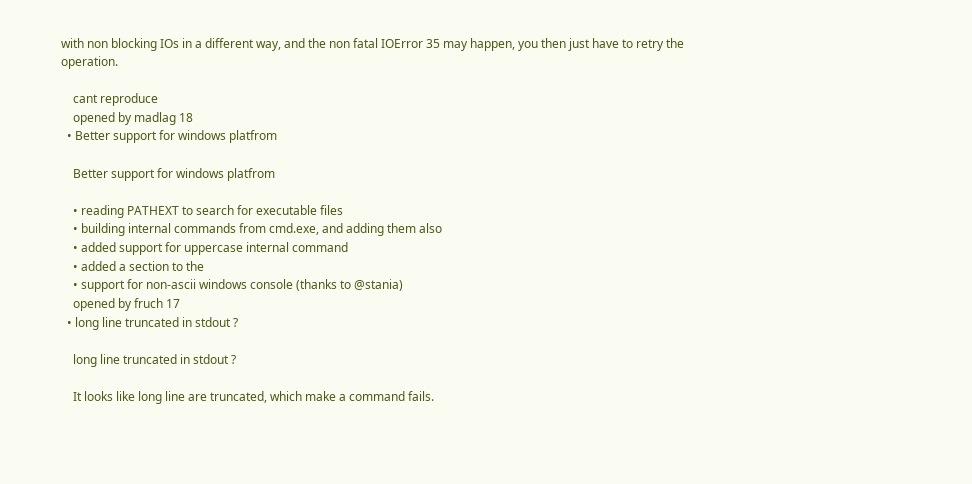with non blocking IOs in a different way, and the non fatal IOError 35 may happen, you then just have to retry the operation.

    cant reproduce
    opened by madlag 18
  • Better support for windows platfrom

    Better support for windows platfrom

    • reading PATHEXT to search for executable files
    • building internal commands from cmd.exe, and adding them also
    • added support for uppercase internal command
    • added a section to the
    • support for non-ascii windows console (thanks to @stania)
    opened by fruch 17
  • long line truncated in stdout ?

    long line truncated in stdout ?

    It looks like long line are truncated, which make a command fails.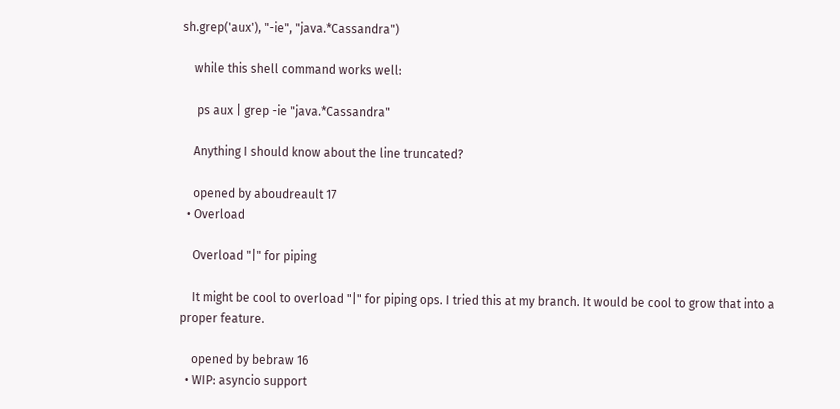sh.grep('aux'), "-ie", "java.*Cassandra")

    while this shell command works well:

     ps aux | grep -ie "java.*Cassandra"

    Anything I should know about the line truncated?

    opened by aboudreault 17
  • Overload

    Overload "|" for piping

    It might be cool to overload "|" for piping ops. I tried this at my branch. It would be cool to grow that into a proper feature.

    opened by bebraw 16
  • WIP: asyncio support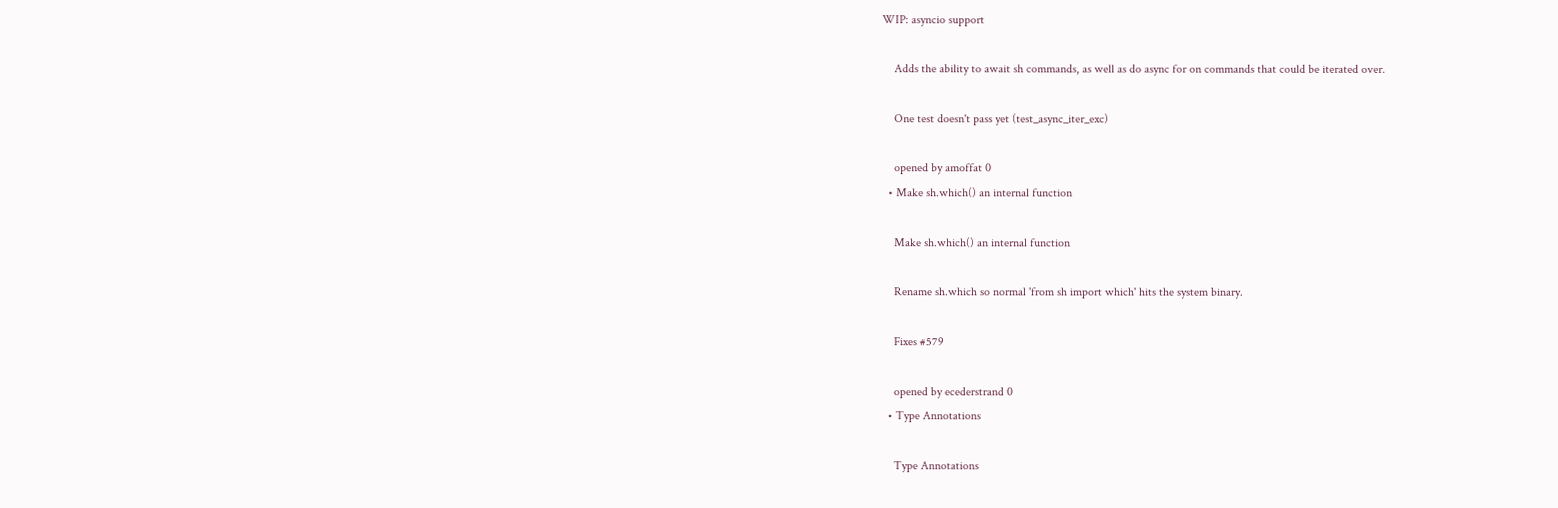WIP: asyncio support

    Adds the ability to await sh commands, as well as do async for on commands that could be iterated over.

    One test doesn't pass yet (test_async_iter_exc)

    opened by amoffat 0
  • Make sh.which() an internal function

    Make sh.which() an internal function

    Rename sh.which so normal 'from sh import which' hits the system binary.

    Fixes #579

    opened by ecederstrand 0
  • Type Annotations

    Type Annotations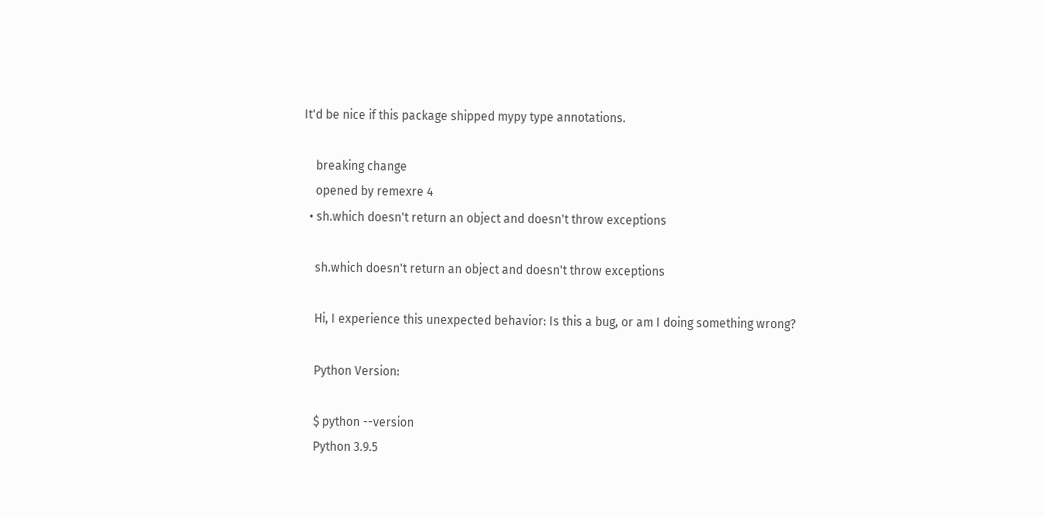It'd be nice if this package shipped mypy type annotations.

    breaking change
    opened by remexre 4
  • sh.which doesn't return an object and doesn't throw exceptions

    sh.which doesn't return an object and doesn't throw exceptions

    Hi, I experience this unexpected behavior: Is this a bug, or am I doing something wrong?

    Python Version:

    $ python --version
    Python 3.9.5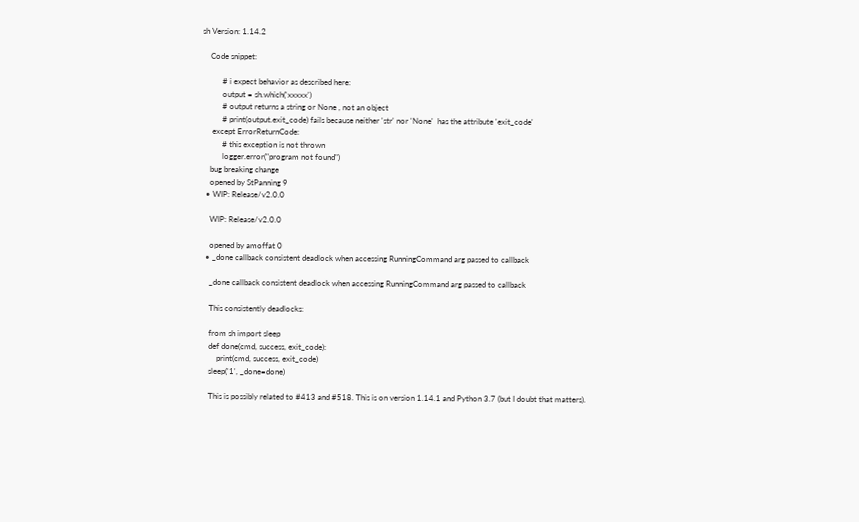sh Version: 1.14.2

    Code snippet:

          # i expect behavior as described here:
          output = sh.which('xxxxx')
          # output returns a string or None , not an object
          # print(output.exit_code) fails because neither 'str' nor 'None'  has the attribute 'exit_code'
     except ErrorReturnCode:
          # this exception is not thrown
          logger.error("program not found")
    bug breaking change
    opened by StPanning 9
  • WIP: Release/v2.0.0

    WIP: Release/v2.0.0

    opened by amoffat 0
  • _done callback consistent deadlock when accessing RunningCommand arg passed to callback

    _done callback consistent deadlock when accessing RunningCommand arg passed to callback

    This consistently deadlocks:

    from sh import sleep
    def done(cmd, success, exit_code):
        print(cmd, success, exit_code)
    sleep('1', _done=done)

    This is possibly related to #413 and #518. This is on version 1.14.1 and Python 3.7 (but I doubt that matters).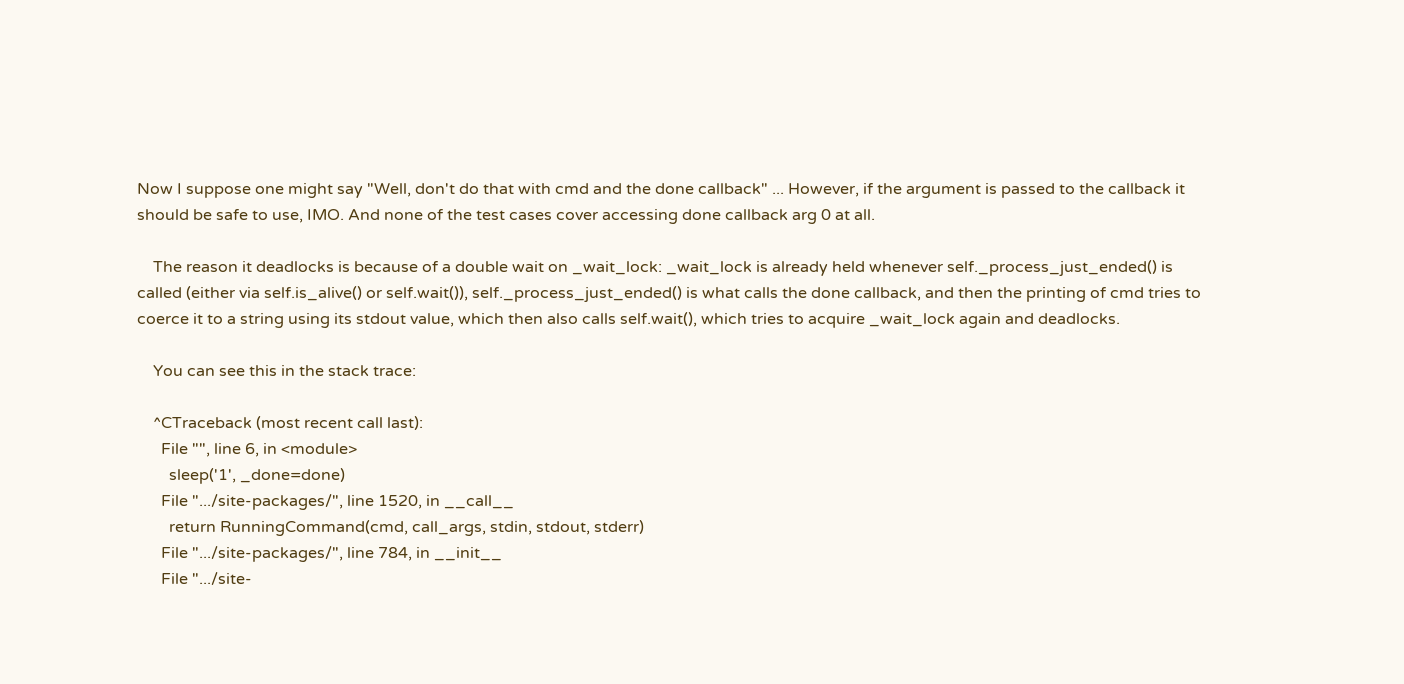Now I suppose one might say "Well, don't do that with cmd and the done callback" ... However, if the argument is passed to the callback it should be safe to use, IMO. And none of the test cases cover accessing done callback arg 0 at all.

    The reason it deadlocks is because of a double wait on _wait_lock: _wait_lock is already held whenever self._process_just_ended() is called (either via self.is_alive() or self.wait()), self._process_just_ended() is what calls the done callback, and then the printing of cmd tries to coerce it to a string using its stdout value, which then also calls self.wait(), which tries to acquire _wait_lock again and deadlocks.

    You can see this in the stack trace:

    ^CTraceback (most recent call last):
      File "", line 6, in <module>
        sleep('1', _done=done)
      File ".../site-packages/", line 1520, in __call__
        return RunningCommand(cmd, call_args, stdin, stdout, stderr)
      File ".../site-packages/", line 784, in __init__
      File ".../site-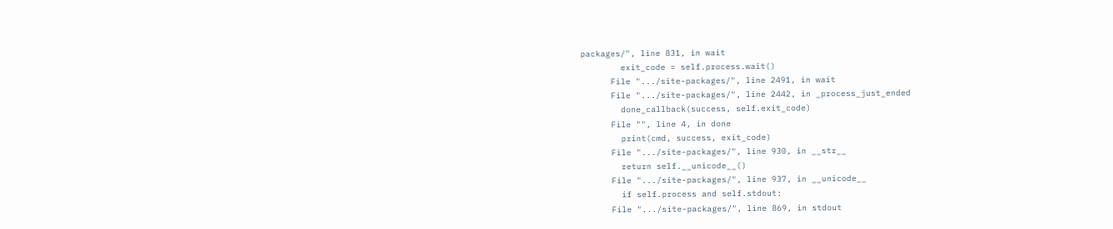packages/", line 831, in wait
        exit_code = self.process.wait()
      File ".../site-packages/", line 2491, in wait
      File ".../site-packages/", line 2442, in _process_just_ended
        done_callback(success, self.exit_code)
      File "", line 4, in done
        print(cmd, success, exit_code)
      File ".../site-packages/", line 930, in __str__
        return self.__unicode__()
      File ".../site-packages/", line 937, in __unicode__
        if self.process and self.stdout:
      File ".../site-packages/", line 869, in stdout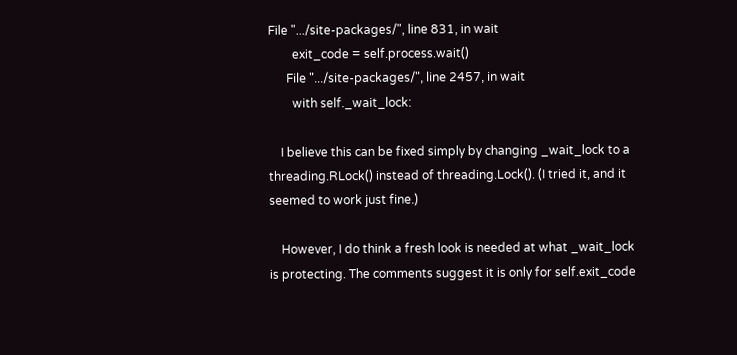File ".../site-packages/", line 831, in wait
        exit_code = self.process.wait()
      File ".../site-packages/", line 2457, in wait
        with self._wait_lock:

    I believe this can be fixed simply by changing _wait_lock to a threading.RLock() instead of threading.Lock(). (I tried it, and it seemed to work just fine.)

    However, I do think a fresh look is needed at what _wait_lock is protecting. The comments suggest it is only for self.exit_code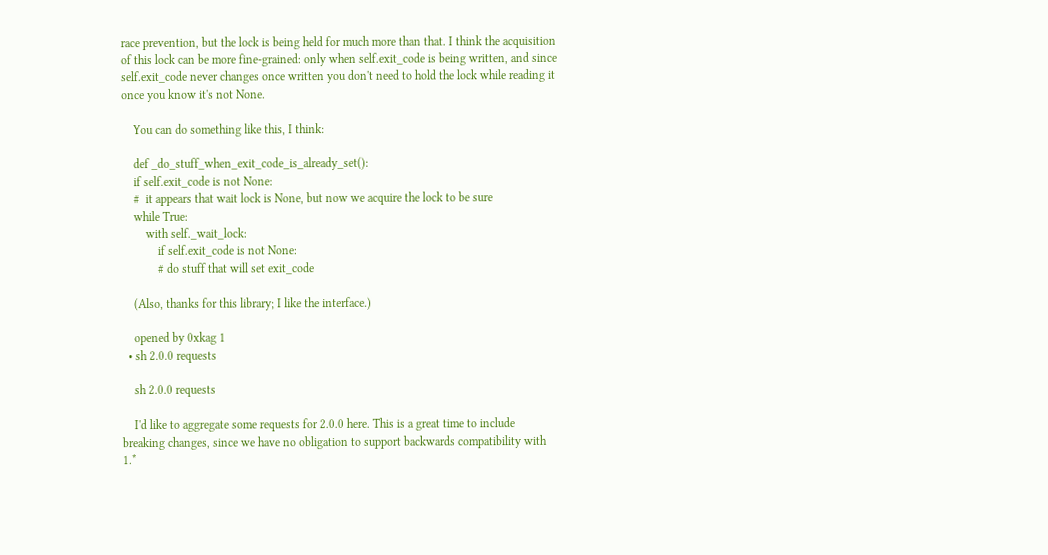race prevention, but the lock is being held for much more than that. I think the acquisition of this lock can be more fine-grained: only when self.exit_code is being written, and since self.exit_code never changes once written you don't need to hold the lock while reading it once you know it's not None.

    You can do something like this, I think:

    def _do_stuff_when_exit_code_is_already_set():
    if self.exit_code is not None:
    #  it appears that wait lock is None, but now we acquire the lock to be sure
    while True:
        with self._wait_lock:
            if self.exit_code is not None:
            # do stuff that will set exit_code

    (Also, thanks for this library; I like the interface.)

    opened by 0xkag 1
  • sh 2.0.0 requests

    sh 2.0.0 requests

    I'd like to aggregate some requests for 2.0.0 here. This is a great time to include breaking changes, since we have no obligation to support backwards compatibility with 1.*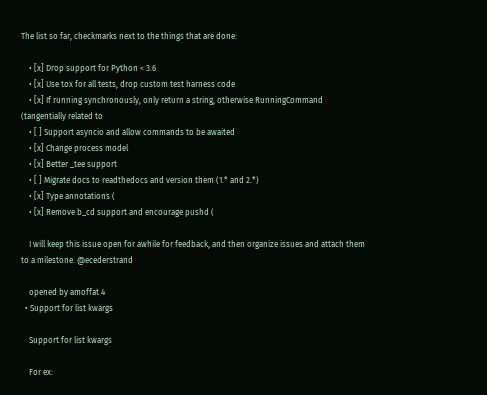The list so far, checkmarks next to the things that are done:

    • [x] Drop support for Python < 3.6
    • [x] Use tox for all tests, drop custom test harness code
    • [x] If running synchronously, only return a string, otherwise RunningCommand (tangentially related to
    • [ ] Support asyncio and allow commands to be awaited
    • [x] Change process model
    • [x] Better _tee support
    • [ ] Migrate docs to readthedocs and version them (1.* and 2.*)
    • [x] Type annotations (
    • [x] Remove b_cd support and encourage pushd (

    I will keep this issue open for awhile for feedback, and then organize issues and attach them to a milestone. @ecederstrand

    opened by amoffat 4
  • Support for list kwargs

    Support for list kwargs

    For ex: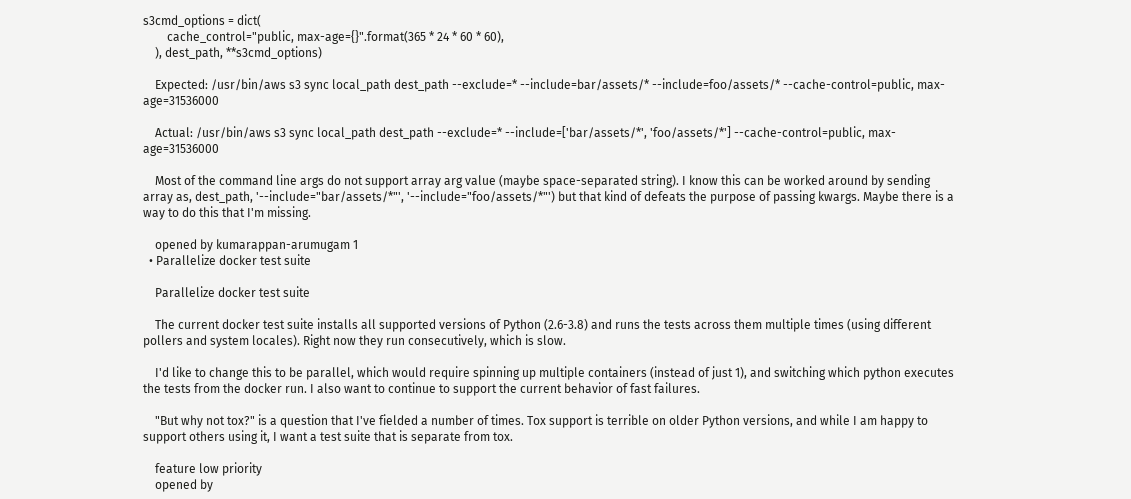s3cmd_options = dict(
        cache_control="public, max-age={}".format(365 * 24 * 60 * 60),
    ), dest_path, **s3cmd_options)

    Expected: /usr/bin/aws s3 sync local_path dest_path --exclude=* --include=bar/assets/* --include=foo/assets/* --cache-control=public, max-age=31536000

    Actual: /usr/bin/aws s3 sync local_path dest_path --exclude=* --include=['bar/assets/*', 'foo/assets/*'] --cache-control=public, max-age=31536000

    Most of the command line args do not support array arg value (maybe space-separated string). I know this can be worked around by sending array as, dest_path, '--include="bar/assets/*"', '--include="foo/assets/*"') but that kind of defeats the purpose of passing kwargs. Maybe there is a way to do this that I'm missing.

    opened by kumarappan-arumugam 1
  • Parallelize docker test suite

    Parallelize docker test suite

    The current docker test suite installs all supported versions of Python (2.6-3.8) and runs the tests across them multiple times (using different pollers and system locales). Right now they run consecutively, which is slow.

    I'd like to change this to be parallel, which would require spinning up multiple containers (instead of just 1), and switching which python executes the tests from the docker run. I also want to continue to support the current behavior of fast failures.

    "But why not tox?" is a question that I've fielded a number of times. Tox support is terrible on older Python versions, and while I am happy to support others using it, I want a test suite that is separate from tox.

    feature low priority
    opened by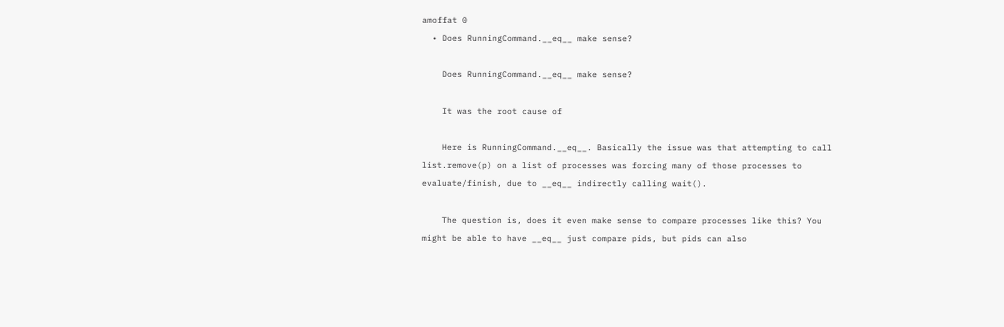amoffat 0
  • Does RunningCommand.__eq__ make sense?

    Does RunningCommand.__eq__ make sense?

    It was the root cause of

    Here is RunningCommand.__eq__. Basically the issue was that attempting to call list.remove(p) on a list of processes was forcing many of those processes to evaluate/finish, due to __eq__ indirectly calling wait().

    The question is, does it even make sense to compare processes like this? You might be able to have __eq__ just compare pids, but pids can also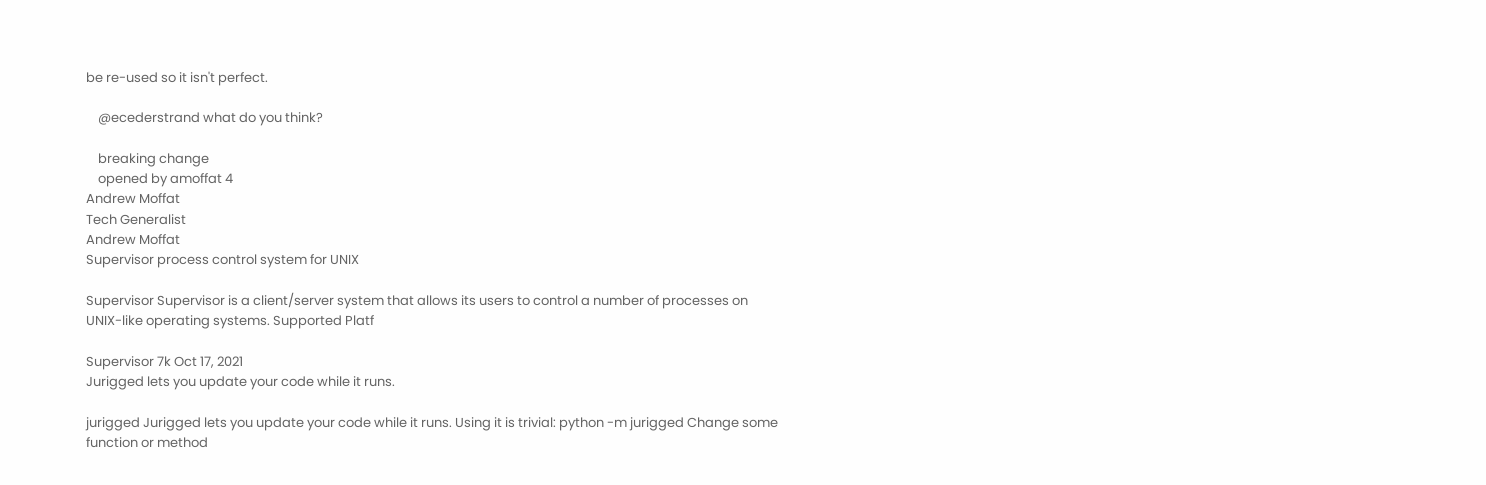be re-used so it isn't perfect.

    @ecederstrand what do you think?

    breaking change
    opened by amoffat 4
Andrew Moffat
Tech Generalist
Andrew Moffat
Supervisor process control system for UNIX

Supervisor Supervisor is a client/server system that allows its users to control a number of processes on UNIX-like operating systems. Supported Platf

Supervisor 7k Oct 17, 2021
Jurigged lets you update your code while it runs.

jurigged Jurigged lets you update your code while it runs. Using it is trivial: python -m jurigged Change some function or method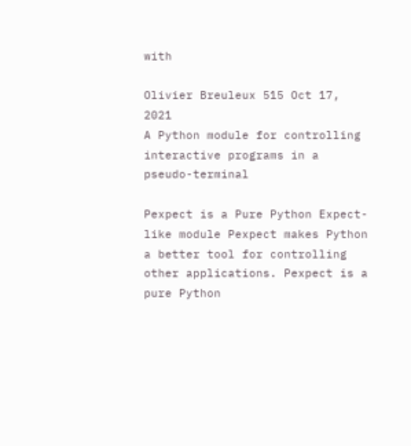with

Olivier Breuleux 515 Oct 17, 2021
A Python module for controlling interactive programs in a pseudo-terminal

Pexpect is a Pure Python Expect-like module Pexpect makes Python a better tool for controlling other applications. Pexpect is a pure Python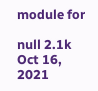module for

null 2.1k Oct 16, 2021